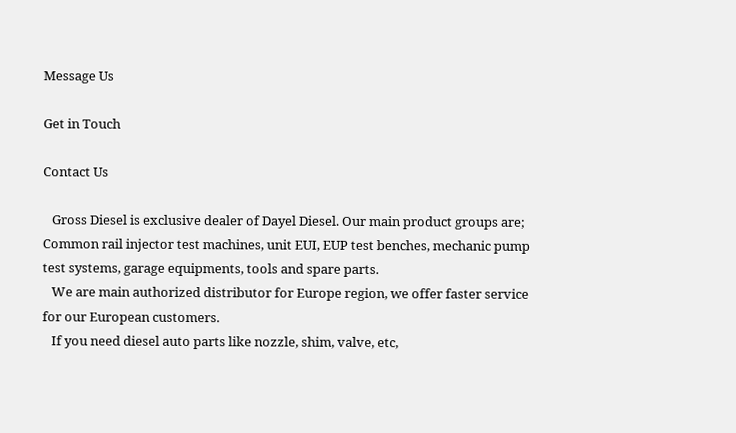Message Us

Get in Touch

Contact Us

   Gross Diesel is exclusive dealer of Dayel Diesel. Our main product groups are; Common rail injector test machines, unit EUI, EUP test benches, mechanic pump test systems, garage equipments, tools and spare parts.
   We are main authorized distributor for Europe region, we offer faster service for our European customers.
   If you need diesel auto parts like nozzle, shim, valve, etc,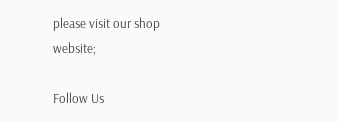please visit our shop website;

Follow Us